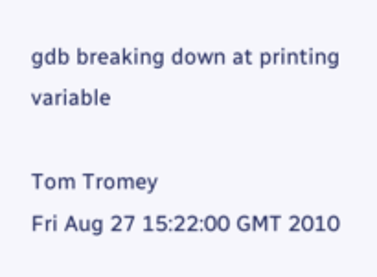gdb breaking down at printing variable

Tom Tromey
Fri Aug 27 15:22:00 GMT 2010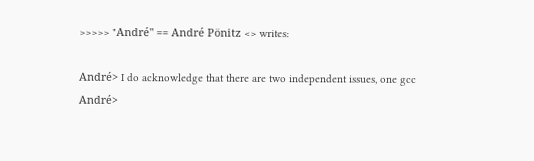>>>>> "André" == André Pönitz <> writes:

André> I do acknowledge that there are two independent issues, one gcc
André>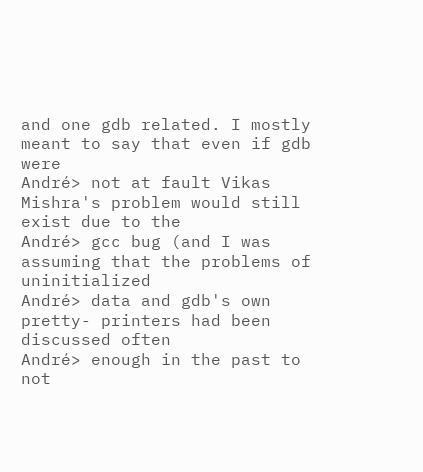and one gdb related. I mostly meant to say that even if gdb were
André> not at fault Vikas Mishra's problem would still exist due to the
André> gcc bug (and I was assuming that the problems of uninitialized
André> data and gdb's own pretty- printers had been discussed often
André> enough in the past to not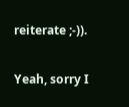reiterate ;-)).

Yeah, sorry I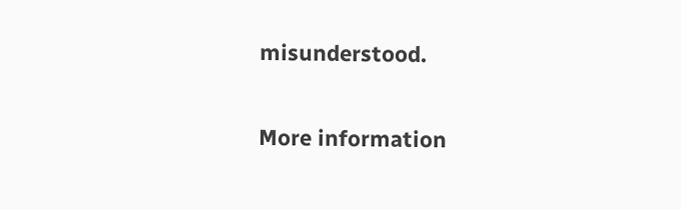misunderstood.


More information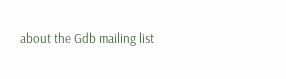about the Gdb mailing list